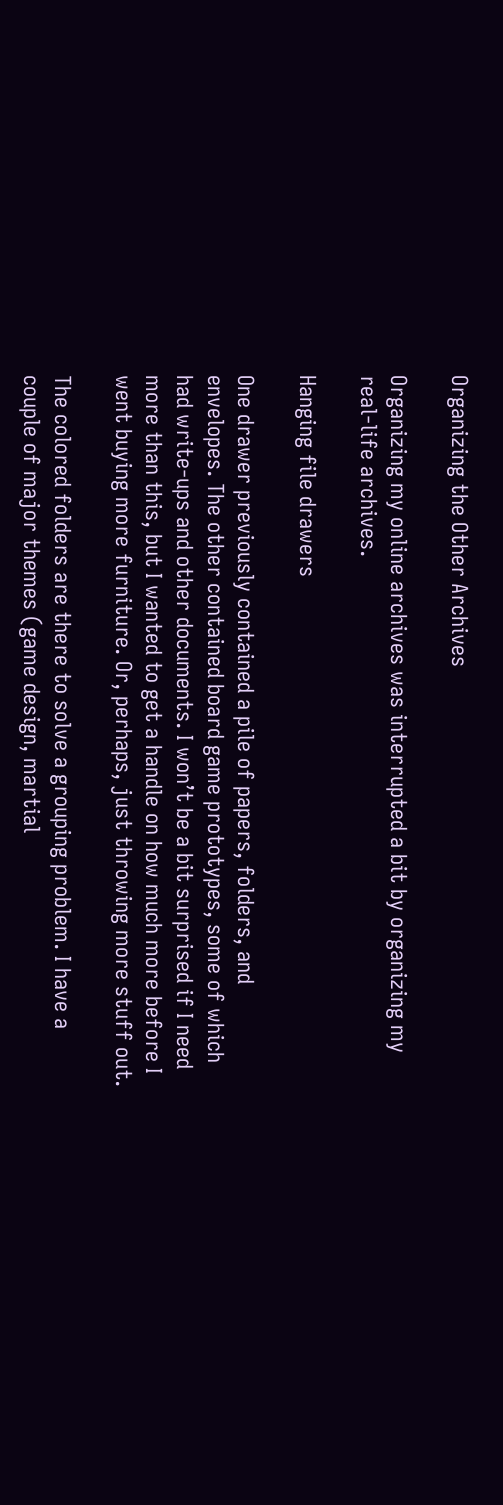Organizing the Other Archives

Organizing my online archives was interrupted a bit by organizing my real-life archives.

Hanging file drawers

One drawer previously contained a pile of papers, folders, and envelopes. The other contained board game prototypes, some of which had write-ups and other documents. I won’t be a bit surprised if I need more than this, but I wanted to get a handle on how much more before I went buying more furniture. Or, perhaps, just throwing more stuff out.

The colored folders are there to solve a grouping problem. I have a couple of major themes (game design, martial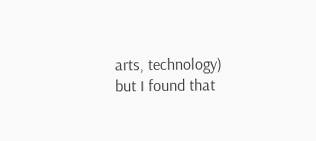arts, technology) but I found that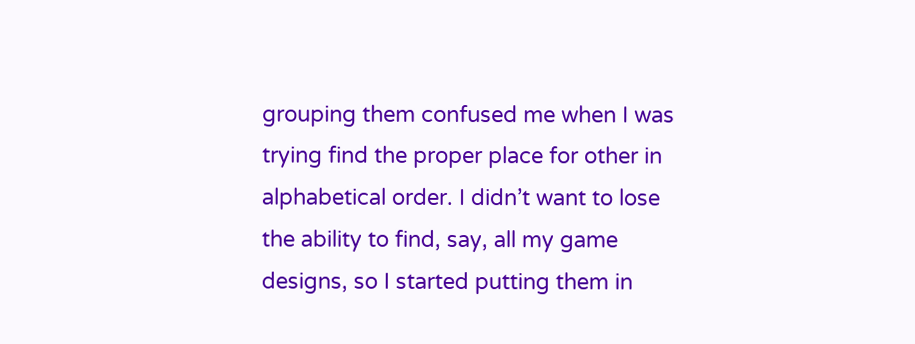grouping them confused me when I was trying find the proper place for other in alphabetical order. I didn’t want to lose the ability to find, say, all my game designs, so I started putting them in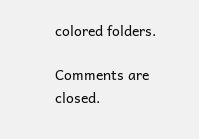colored folders.

Comments are closed.